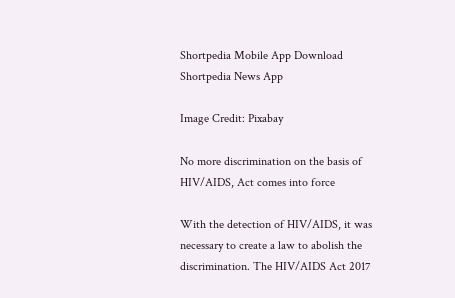Shortpedia Mobile App Download Shortpedia News App

Image Credit: Pixabay

No more discrimination on the basis of HIV/AIDS, Act comes into force

With the detection of HIV/AIDS, it was necessary to create a law to abolish the discrimination. The HIV/AIDS Act 2017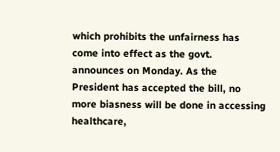which prohibits the unfairness has come into effect as the govt. announces on Monday. As the President has accepted the bill, no more biasness will be done in accessing healthcare,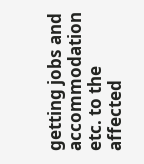getting jobs and accommodation etc. to the affected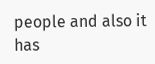people and also it has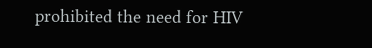prohibited the need for HIV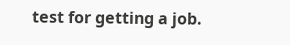test for getting a job.